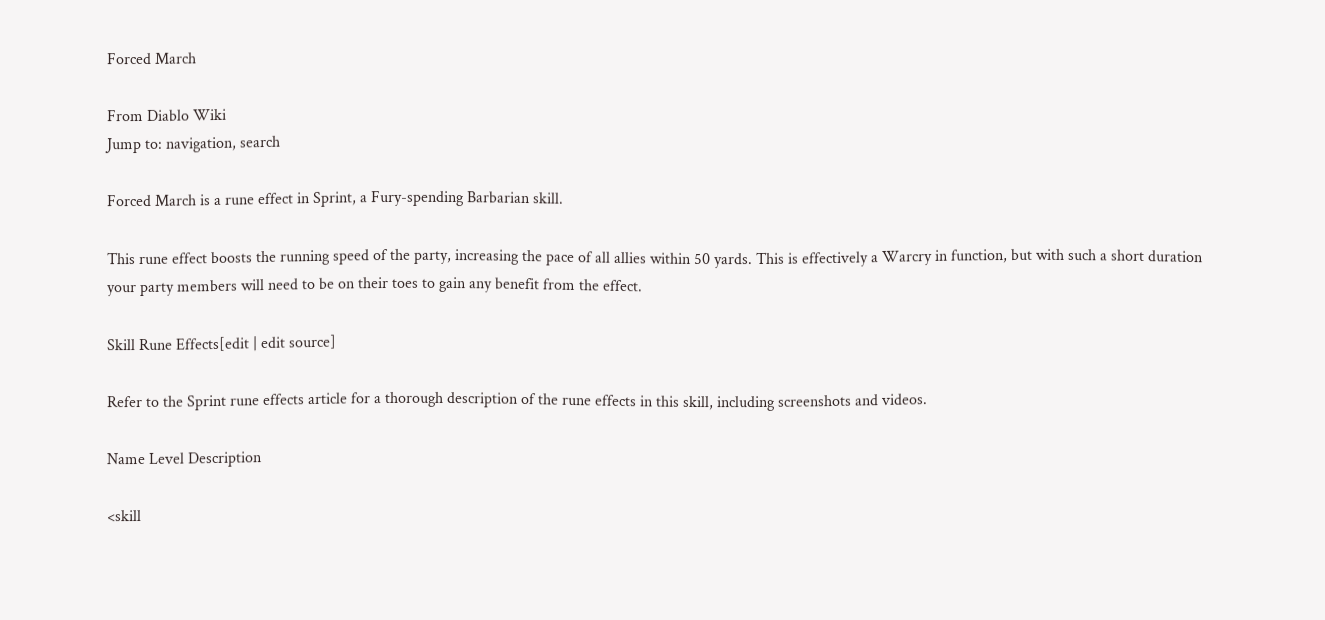Forced March

From Diablo Wiki
Jump to: navigation, search

Forced March is a rune effect in Sprint, a Fury-spending Barbarian skill.

This rune effect boosts the running speed of the party, increasing the pace of all allies within 50 yards. This is effectively a Warcry in function, but with such a short duration your party members will need to be on their toes to gain any benefit from the effect.

Skill Rune Effects[edit | edit source]

Refer to the Sprint rune effects article for a thorough description of the rune effects in this skill, including screenshots and videos.

Name Level Description

<skill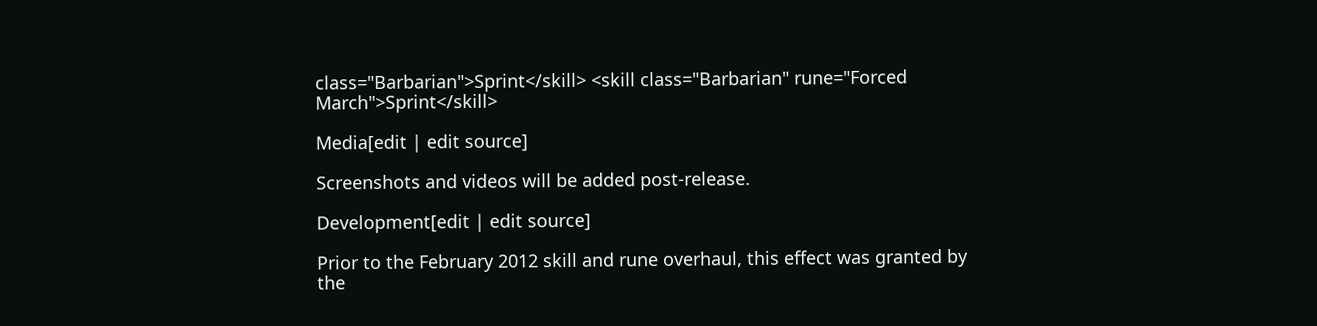class="Barbarian">Sprint</skill> <skill class="Barbarian" rune="Forced March">Sprint</skill>

Media[edit | edit source]

Screenshots and videos will be added post-release.

Development[edit | edit source]

Prior to the February 2012 skill and rune overhaul, this effect was granted by the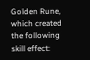Golden Rune, which created the following skill effect: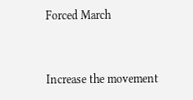Forced March


Increase the movement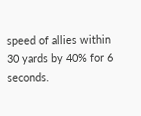speed of allies within 30 yards by 40% for 6 seconds.